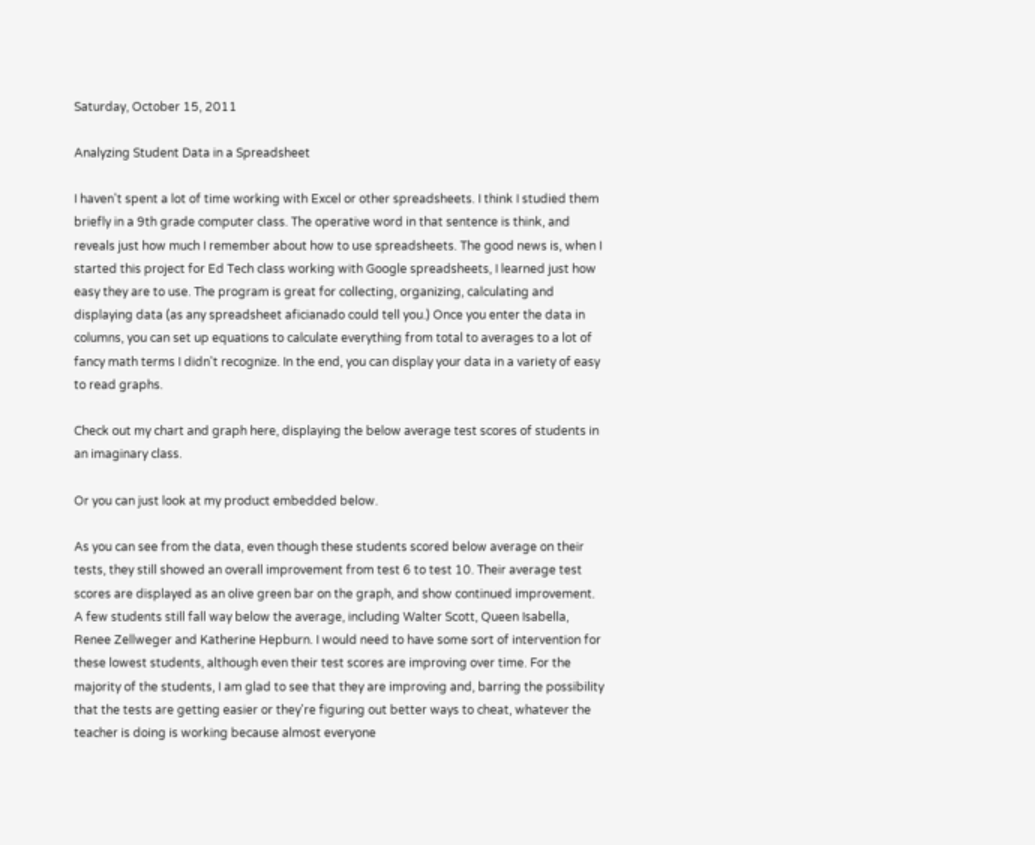Saturday, October 15, 2011

Analyzing Student Data in a Spreadsheet

I haven't spent a lot of time working with Excel or other spreadsheets. I think I studied them briefly in a 9th grade computer class. The operative word in that sentence is think, and reveals just how much I remember about how to use spreadsheets. The good news is, when I started this project for Ed Tech class working with Google spreadsheets, I learned just how easy they are to use. The program is great for collecting, organizing, calculating and displaying data (as any spreadsheet aficianado could tell you.) Once you enter the data in columns, you can set up equations to calculate everything from total to averages to a lot of fancy math terms I didn't recognize. In the end, you can display your data in a variety of easy to read graphs.

Check out my chart and graph here, displaying the below average test scores of students in an imaginary class.

Or you can just look at my product embedded below.

As you can see from the data, even though these students scored below average on their tests, they still showed an overall improvement from test 6 to test 10. Their average test scores are displayed as an olive green bar on the graph, and show continued improvement. A few students still fall way below the average, including Walter Scott, Queen Isabella, Renee Zellweger and Katherine Hepburn. I would need to have some sort of intervention for these lowest students, although even their test scores are improving over time. For the majority of the students, I am glad to see that they are improving and, barring the possibility that the tests are getting easier or they're figuring out better ways to cheat, whatever the teacher is doing is working because almost everyone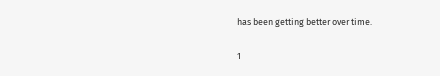has been getting better over time.

1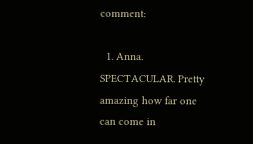comment:

  1. Anna. SPECTACULAR. Pretty amazing how far one can come in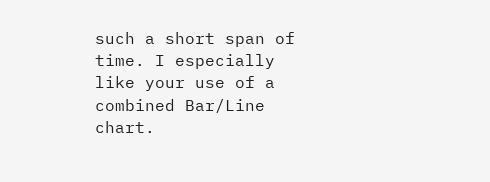such a short span of time. I especially like your use of a combined Bar/Line chart.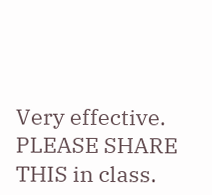Very effective. PLEASE SHARE THIS in class.